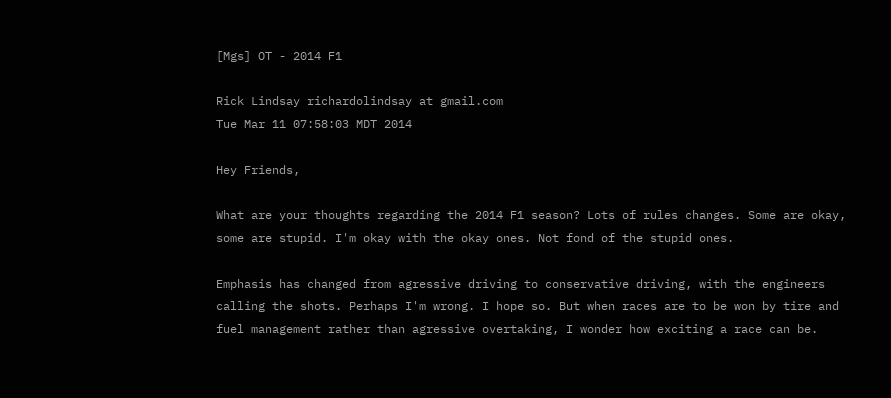[Mgs] OT - 2014 F1

Rick Lindsay richardolindsay at gmail.com
Tue Mar 11 07:58:03 MDT 2014

Hey Friends,

What are your thoughts regarding the 2014 F1 season? Lots of rules changes. Some are okay, some are stupid. I'm okay with the okay ones. Not fond of the stupid ones.

Emphasis has changed from agressive driving to conservative driving, with the engineers calling the shots. Perhaps I'm wrong. I hope so. But when races are to be won by tire and fuel management rather than agressive overtaking, I wonder how exciting a race can be.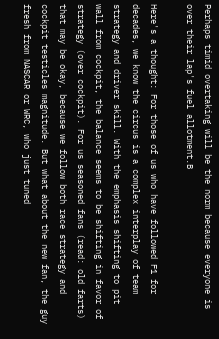Perhaps timid overtaking will be the norm because everyone is over their lap's fuel allotment.B

Here's a thought: For those of us who have followed F1 for decades, we know the circus is a complex interplay of team strategy and driver skill. With the emphasis shifting to pit wall from cockpit, the balance seems to be shifting in favor of strategy (over cockpit). For us seasoned fans (read: old farts) that may be okay, because we follow both race strategy and cockpit testicles magnitude. But what about the new fan, the guy fresh from NASCAR or WRC, who just tuned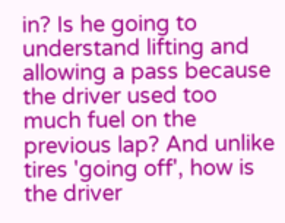in? Is he going to understand lifting and allowing a pass because the driver used too much fuel on the previous lap? And unlike tires 'going off', how is the driver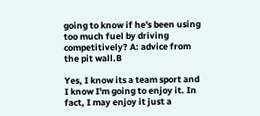going to know if he's been using too much fuel by driving competitively? A: advice from the pit wall.B

Yes, I know its a team sport and I know I'm going to enjoy it. In fact, I may enjoy it just a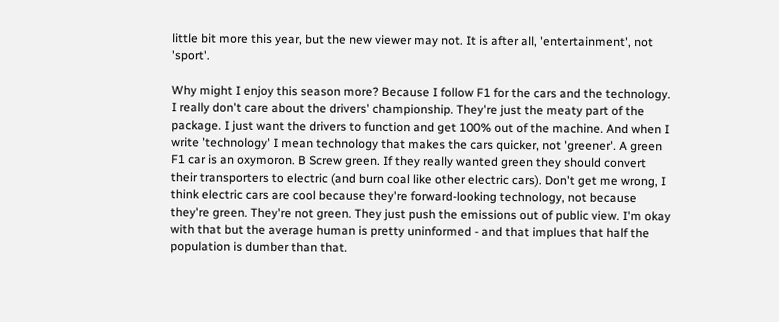little bit more this year, but the new viewer may not. It is after all, 'entertainment', not 'sport'.

Why might I enjoy this season more? Because I follow F1 for the cars and the technology. I really don't care about the drivers' championship. They're just the meaty part of the package. I just want the drivers to function and get 100% out of the machine. And when I write 'technology' I mean technology that makes the cars quicker, not 'greener'. A green F1 car is an oxymoron. B Screw green. If they really wanted green they should convert their transporters to electric (and burn coal like other electric cars). Don't get me wrong, I think electric cars are cool because they're forward-looking technology, not because they're green. They're not green. They just push the emissions out of public view. I'm okay with that but the average human is pretty uninformed - and that implues that half the population is dumber than that.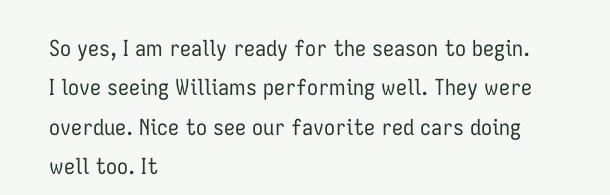So yes, I am really ready for the season to begin. I love seeing Williams performing well. They were overdue. Nice to see our favorite red cars doing well too. It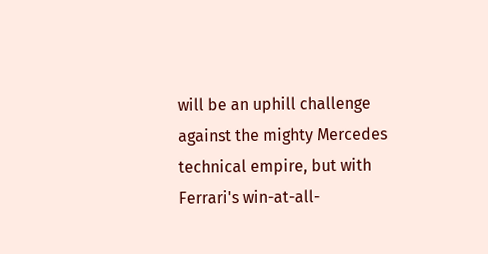will be an uphill challenge against the mighty Mercedes technical empire, but with Ferrari's win-at-all-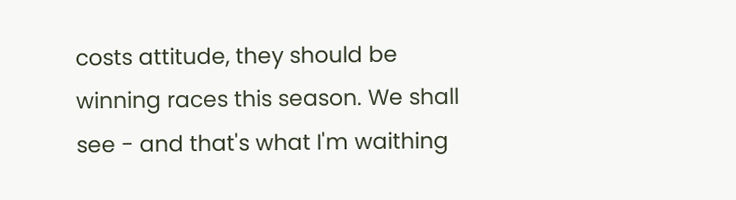costs attitude, they should be winning races this season. We shall see - and that's what I'm waithing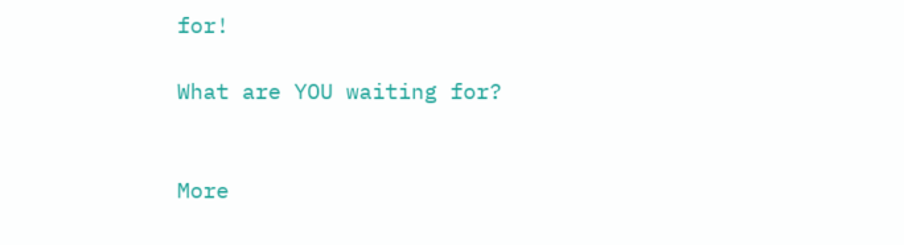for!

What are YOU waiting for?


More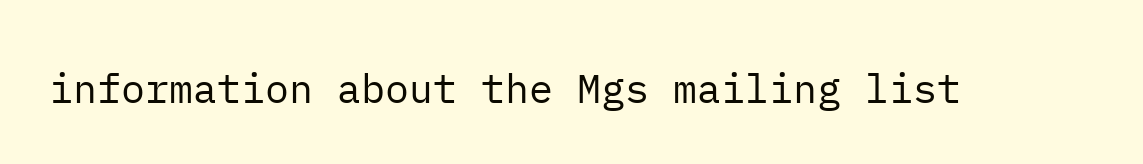information about the Mgs mailing list